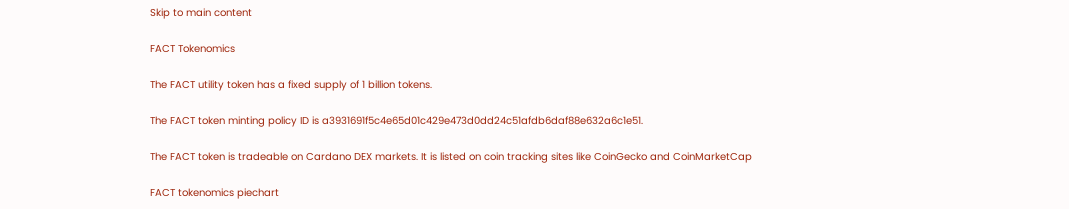Skip to main content

FACT Tokenomics

The FACT utility token has a fixed supply of 1 billion tokens.

The FACT token minting policy ID is a3931691f5c4e65d01c429e473d0dd24c51afdb6daf88e632a6c1e51.

The FACT token is tradeable on Cardano DEX markets. It is listed on coin tracking sites like CoinGecko and CoinMarketCap

FACT tokenomics piechart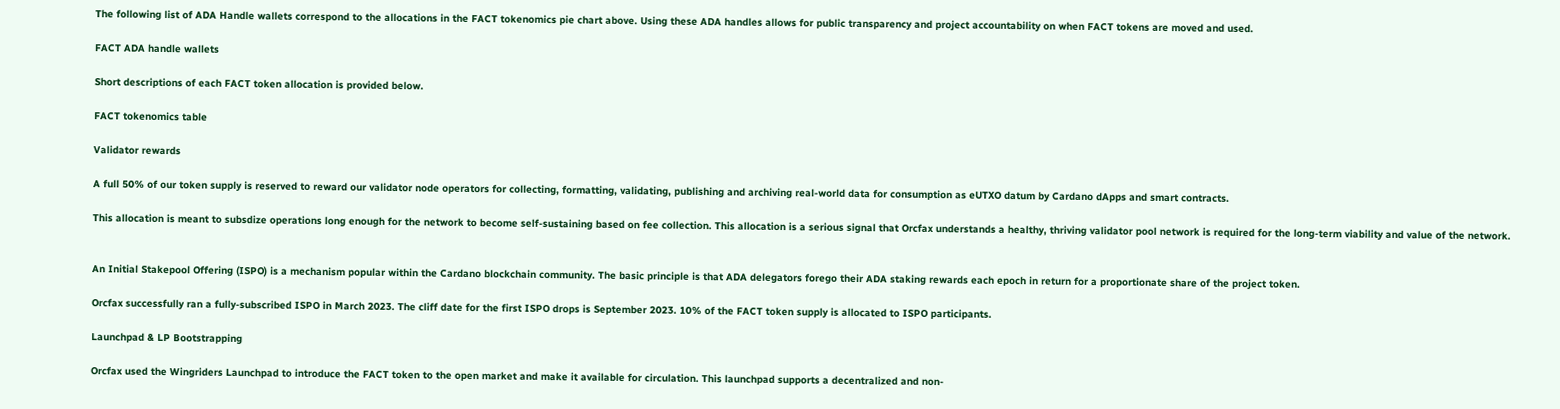The following list of ADA Handle wallets correspond to the allocations in the FACT tokenomics pie chart above. Using these ADA handles allows for public transparency and project accountability on when FACT tokens are moved and used.

FACT ADA handle wallets

Short descriptions of each FACT token allocation is provided below.

FACT tokenomics table

Validator rewards

A full 50% of our token supply is reserved to reward our validator node operators for collecting, formatting, validating, publishing and archiving real-world data for consumption as eUTXO datum by Cardano dApps and smart contracts.

This allocation is meant to subsdize operations long enough for the network to become self-sustaining based on fee collection. This allocation is a serious signal that Orcfax understands a healthy, thriving validator pool network is required for the long-term viability and value of the network.


An Initial Stakepool Offering (ISPO) is a mechanism popular within the Cardano blockchain community. The basic principle is that ADA delegators forego their ADA staking rewards each epoch in return for a proportionate share of the project token.

Orcfax successfully ran a fully-subscribed ISPO in March 2023. The cliff date for the first ISPO drops is September 2023. 10% of the FACT token supply is allocated to ISPO participants.

Launchpad & LP Bootstrapping

Orcfax used the Wingriders Launchpad to introduce the FACT token to the open market and make it available for circulation. This launchpad supports a decentralized and non-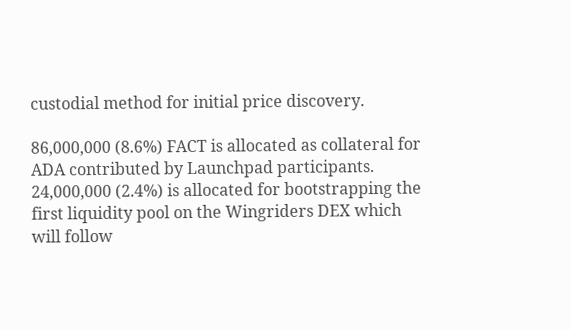custodial method for initial price discovery.

86,000,000 (8.6%) FACT is allocated as collateral for ADA contributed by Launchpad participants. 24,000,000 (2.4%) is allocated for bootstrapping the first liquidity pool on the Wingriders DEX which will follow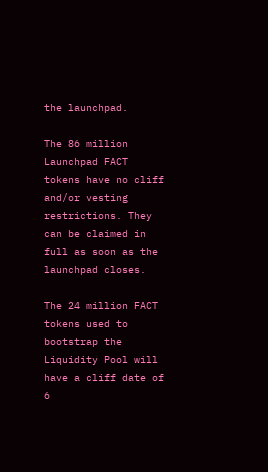the launchpad.

The 86 million Launchpad FACT tokens have no cliff and/or vesting restrictions. They can be claimed in full as soon as the launchpad closes.

The 24 million FACT tokens used to bootstrap the Liquidity Pool will have a cliff date of 6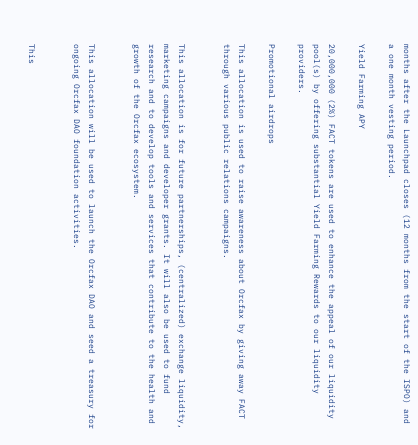months after the Launchpad closes (12 months from the start of the ISPO) and a one month vesting period.

Yield Farming APY

20,000,000 (2%) FACT tokens are used to enhance the appeal of our liquidity pool(s) by offering substantial Yield Farming Rewards to our liquidity providers.

Promotional airdrops

This allocation is used to raise awareness about Orcfax by giving away FACT through various public relations campaigns.


This allocation is for future partnerships, (centralized) exchange liquidity, marketing campaigns and developer grants. It will also be used to fund research and to develop tools and services that contribute to the health and growth of the Orcfax ecosystem.


This allocation will be used to launch the Orcfax DAO and seed a treasury for ongoing Orcfax DAO foundation activities.


This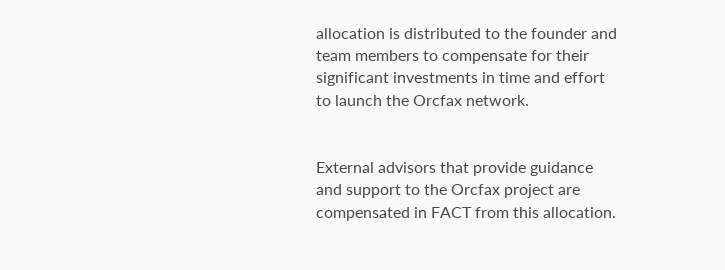allocation is distributed to the founder and team members to compensate for their significant investments in time and effort to launch the Orcfax network.


External advisors that provide guidance and support to the Orcfax project are compensated in FACT from this allocation.